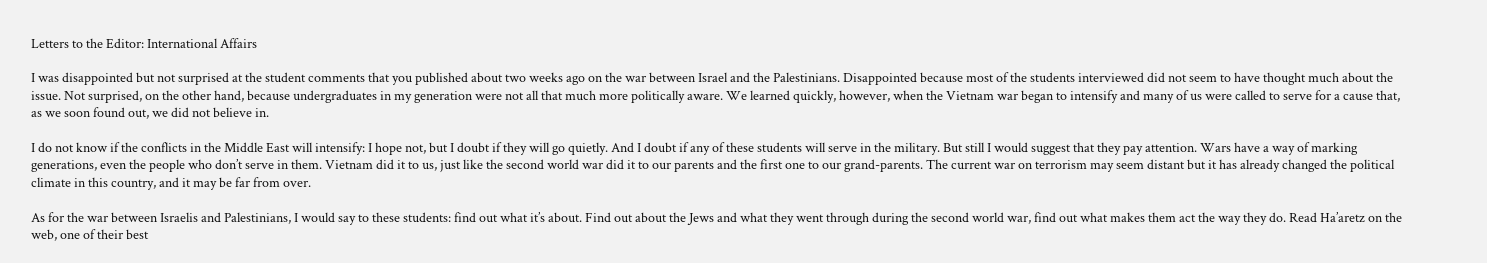Letters to the Editor: International Affairs

I was disappointed but not surprised at the student comments that you published about two weeks ago on the war between Israel and the Palestinians. Disappointed because most of the students interviewed did not seem to have thought much about the issue. Not surprised, on the other hand, because undergraduates in my generation were not all that much more politically aware. We learned quickly, however, when the Vietnam war began to intensify and many of us were called to serve for a cause that, as we soon found out, we did not believe in.

I do not know if the conflicts in the Middle East will intensify: I hope not, but I doubt if they will go quietly. And I doubt if any of these students will serve in the military. But still I would suggest that they pay attention. Wars have a way of marking generations, even the people who don’t serve in them. Vietnam did it to us, just like the second world war did it to our parents and the first one to our grand-parents. The current war on terrorism may seem distant but it has already changed the political climate in this country, and it may be far from over.

As for the war between Israelis and Palestinians, I would say to these students: find out what it’s about. Find out about the Jews and what they went through during the second world war, find out what makes them act the way they do. Read Ha’aretz on the web, one of their best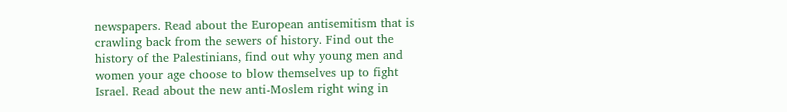newspapers. Read about the European antisemitism that is crawling back from the sewers of history. Find out the history of the Palestinians, find out why young men and women your age choose to blow themselves up to fight Israel. Read about the new anti-Moslem right wing in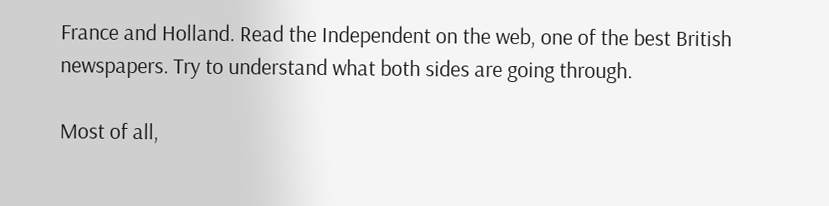France and Holland. Read the Independent on the web, one of the best British newspapers. Try to understand what both sides are going through.

Most of all,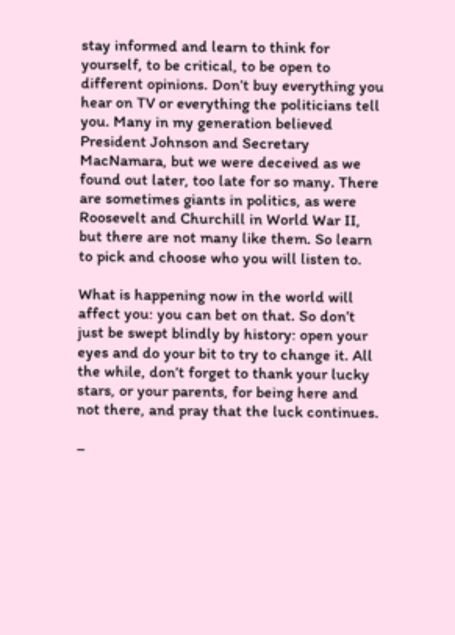stay informed and learn to think for yourself, to be critical, to be open to different opinions. Don’t buy everything you hear on TV or everything the politicians tell you. Many in my generation believed President Johnson and Secretary MacNamara, but we were deceived as we found out later, too late for so many. There are sometimes giants in politics, as were Roosevelt and Churchill in World War II, but there are not many like them. So learn to pick and choose who you will listen to.

What is happening now in the world will affect you: you can bet on that. So don’t just be swept blindly by history: open your eyes and do your bit to try to change it. All the while, don’t forget to thank your lucky stars, or your parents, for being here and not there, and pray that the luck continues.

–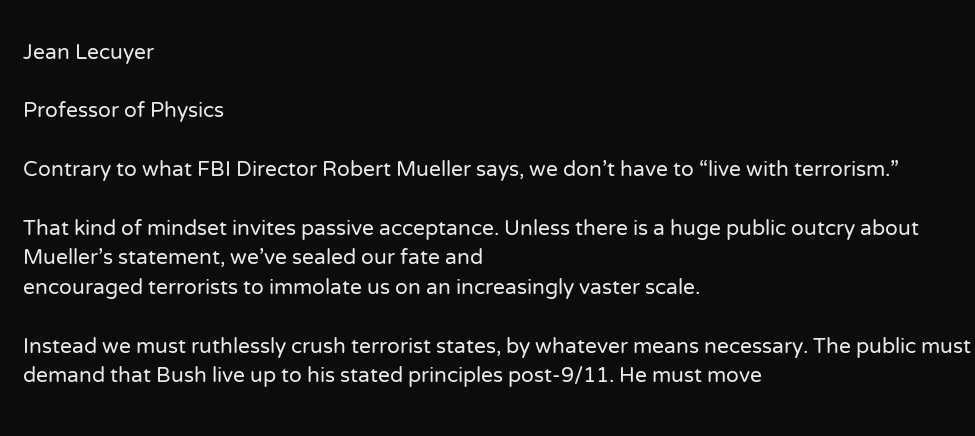Jean Lecuyer

Professor of Physics

Contrary to what FBI Director Robert Mueller says, we don’t have to “live with terrorism.”

That kind of mindset invites passive acceptance. Unless there is a huge public outcry about Mueller’s statement, we’ve sealed our fate and
encouraged terrorists to immolate us on an increasingly vaster scale.

Instead we must ruthlessly crush terrorist states, by whatever means necessary. The public must demand that Bush live up to his stated principles post-9/11. He must move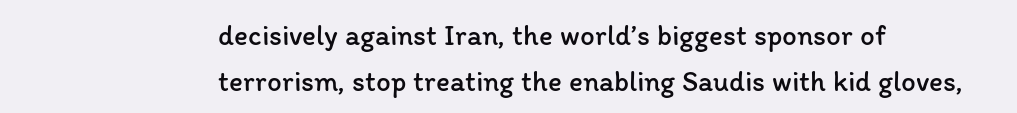decisively against Iran, the world’s biggest sponsor of terrorism, stop treating the enabling Saudis with kid gloves,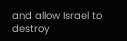and allow Israel to destroy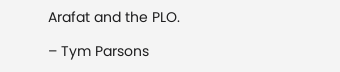Arafat and the PLO.

– Tym Parsons